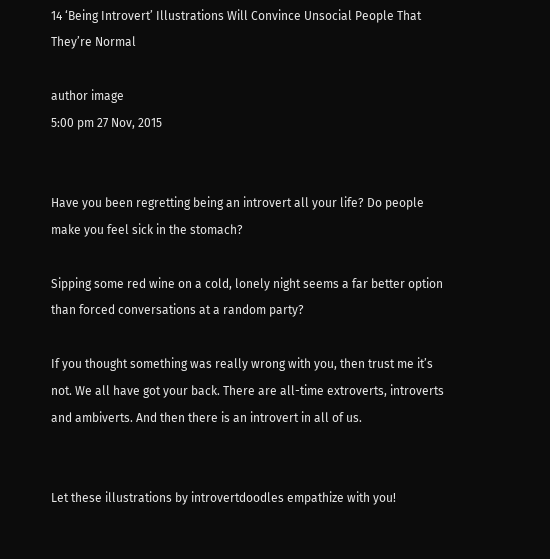14 ‘Being Introvert’ Illustrations Will Convince Unsocial People That They’re Normal

author image
5:00 pm 27 Nov, 2015


Have you been regretting being an introvert all your life? Do people make you feel sick in the stomach?

Sipping some red wine on a cold, lonely night seems a far better option than forced conversations at a random party?

If you thought something was really wrong with you, then trust me it’s not. We all have got your back. There are all-time extroverts, introverts and ambiverts. And then there is an introvert in all of us.


Let these illustrations by introvertdoodles empathize with you!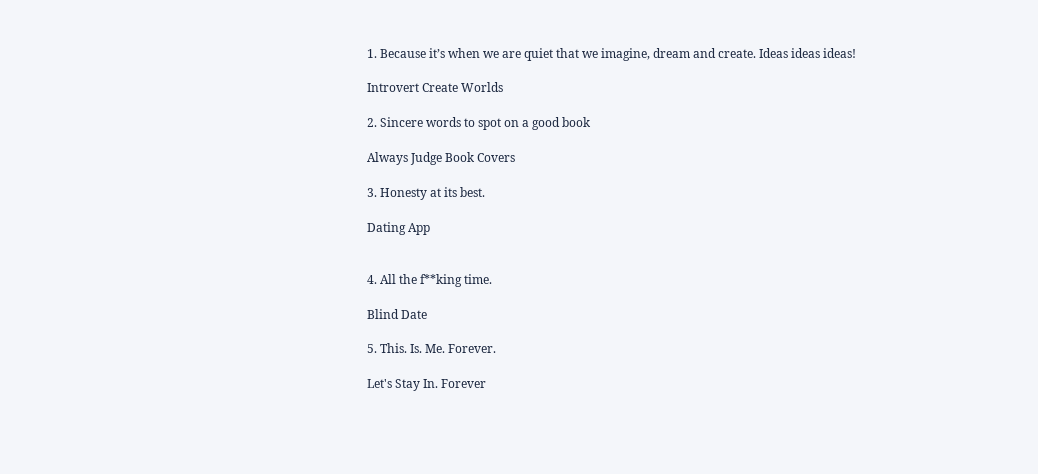1. Because it’s when we are quiet that we imagine, dream and create. Ideas ideas ideas!

Introvert Create Worlds

2. Sincere words to spot on a good book

Always Judge Book Covers

3. Honesty at its best.

Dating App


4. All the f**king time.

Blind Date

5. This. Is. Me. Forever.

Let's Stay In. Forever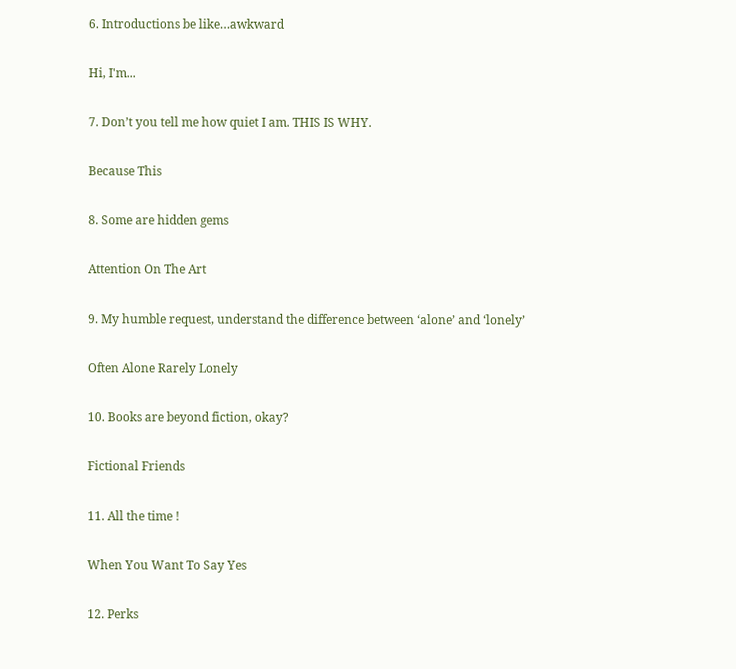6. Introductions be like…awkward

Hi, I'm...

7. Don’t you tell me how quiet I am. THIS IS WHY.

Because This

8. Some are hidden gems

Attention On The Art

9. My humble request, understand the difference between ‘alone’ and ‘lonely’

Often Alone Rarely Lonely

10. Books are beyond fiction, okay?

Fictional Friends

11. All the time !

When You Want To Say Yes

12. Perks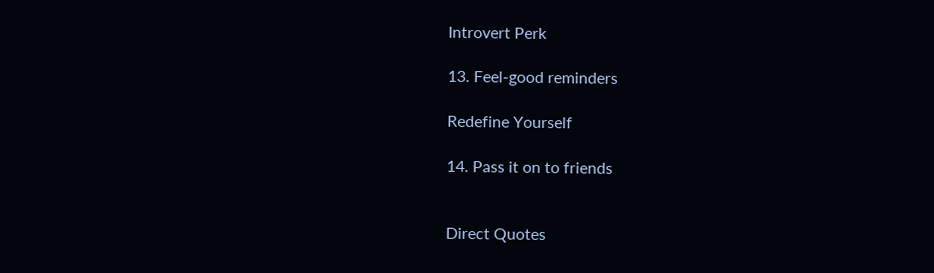Introvert Perk

13. Feel-good reminders

Redefine Yourself

14. Pass it on to friends


Direct Quotes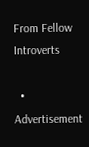From Fellow Introverts

  • Advertisement